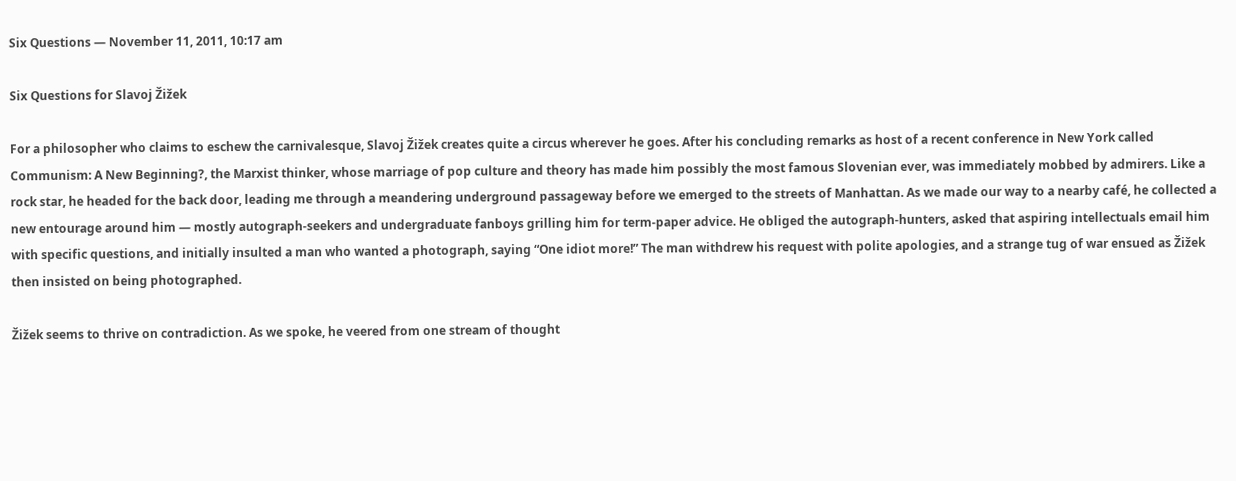Six Questions — November 11, 2011, 10:17 am

Six Questions for Slavoj Žižek

For a philosopher who claims to eschew the carnivalesque, Slavoj Žižek creates quite a circus wherever he goes. After his concluding remarks as host of a recent conference in New York called Communism: A New Beginning?, the Marxist thinker, whose marriage of pop culture and theory has made him possibly the most famous Slovenian ever, was immediately mobbed by admirers. Like a rock star, he headed for the back door, leading me through a meandering underground passageway before we emerged to the streets of Manhattan. As we made our way to a nearby café, he collected a new entourage around him — mostly autograph-seekers and undergraduate fanboys grilling him for term-paper advice. He obliged the autograph-hunters, asked that aspiring intellectuals email him with specific questions, and initially insulted a man who wanted a photograph, saying “One idiot more!” The man withdrew his request with polite apologies, and a strange tug of war ensued as Žižek then insisted on being photographed.

Žižek seems to thrive on contradiction. As we spoke, he veered from one stream of thought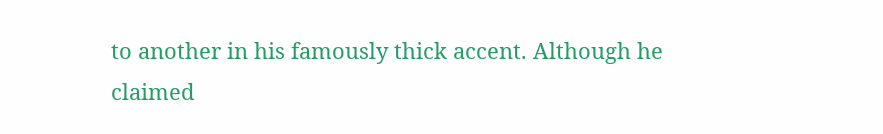to another in his famously thick accent. Although he claimed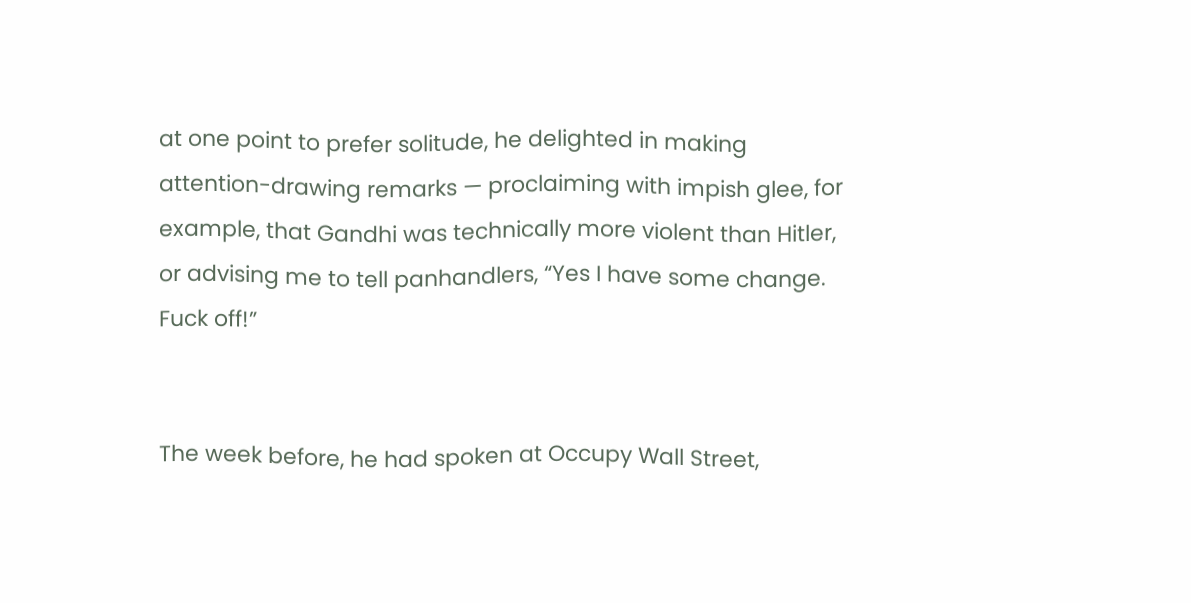at one point to prefer solitude, he delighted in making attention-drawing remarks — proclaiming with impish glee, for example, that Gandhi was technically more violent than Hitler, or advising me to tell panhandlers, “Yes I have some change. Fuck off!”


The week before, he had spoken at Occupy Wall Street,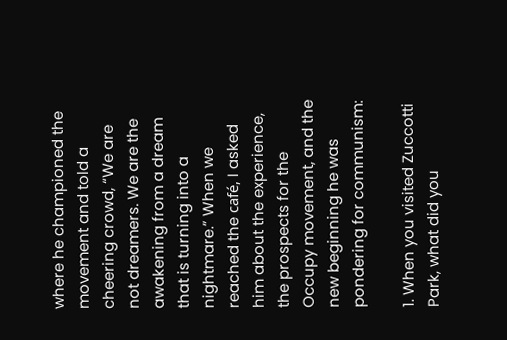where he championed the movement and told a cheering crowd, “We are not dreamers. We are the awakening from a dream that is turning into a nightmare.” When we reached the café, I asked him about the experience, the prospects for the Occupy movement, and the new beginning he was pondering for communism:

1. When you visited Zuccotti Park, what did you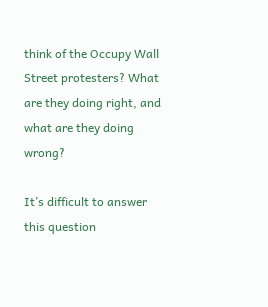think of the Occupy Wall Street protesters? What are they doing right, and what are they doing wrong?

It’s difficult to answer this question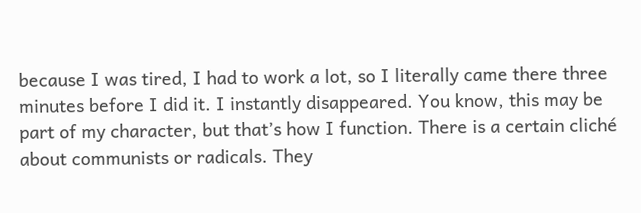because I was tired, I had to work a lot, so I literally came there three minutes before I did it. I instantly disappeared. You know, this may be part of my character, but that’s how I function. There is a certain cliché about communists or radicals. They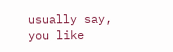usually say, you like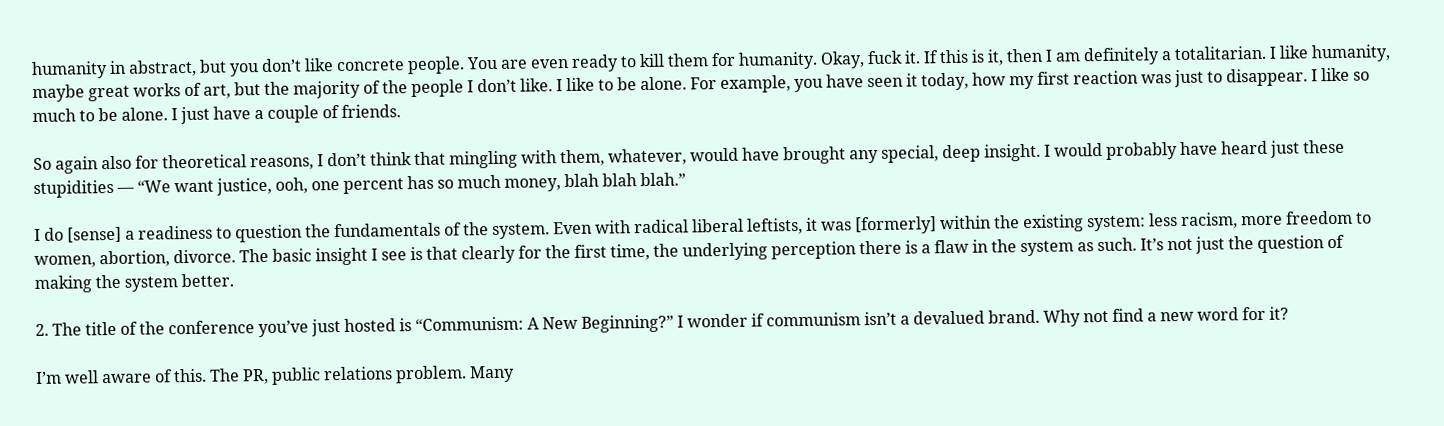humanity in abstract, but you don’t like concrete people. You are even ready to kill them for humanity. Okay, fuck it. If this is it, then I am definitely a totalitarian. I like humanity, maybe great works of art, but the majority of the people I don’t like. I like to be alone. For example, you have seen it today, how my first reaction was just to disappear. I like so much to be alone. I just have a couple of friends.

So again also for theoretical reasons, I don’t think that mingling with them, whatever, would have brought any special, deep insight. I would probably have heard just these stupidities — “We want justice, ooh, one percent has so much money, blah blah blah.”

I do [sense] a readiness to question the fundamentals of the system. Even with radical liberal leftists, it was [formerly] within the existing system: less racism, more freedom to women, abortion, divorce. The basic insight I see is that clearly for the first time, the underlying perception there is a flaw in the system as such. It’s not just the question of making the system better.

2. The title of the conference you’ve just hosted is “Communism: A New Beginning?” I wonder if communism isn’t a devalued brand. Why not find a new word for it?

I’m well aware of this. The PR, public relations problem. Many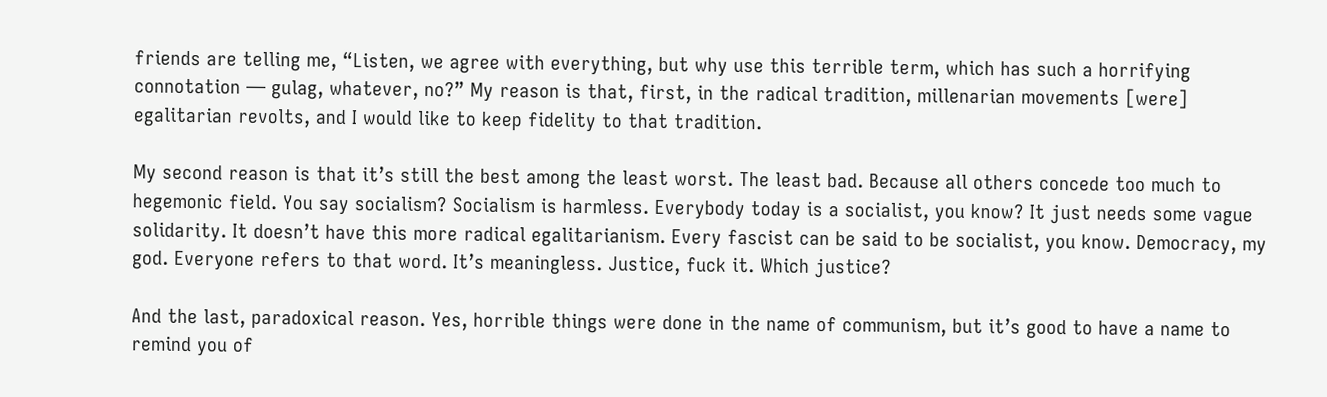friends are telling me, “Listen, we agree with everything, but why use this terrible term, which has such a horrifying connotation — gulag, whatever, no?” My reason is that, first, in the radical tradition, millenarian movements [were] egalitarian revolts, and I would like to keep fidelity to that tradition.

My second reason is that it’s still the best among the least worst. The least bad. Because all others concede too much to hegemonic field. You say socialism? Socialism is harmless. Everybody today is a socialist, you know? It just needs some vague solidarity. It doesn’t have this more radical egalitarianism. Every fascist can be said to be socialist, you know. Democracy, my god. Everyone refers to that word. It’s meaningless. Justice, fuck it. Which justice?

And the last, paradoxical reason. Yes, horrible things were done in the name of communism, but it’s good to have a name to remind you of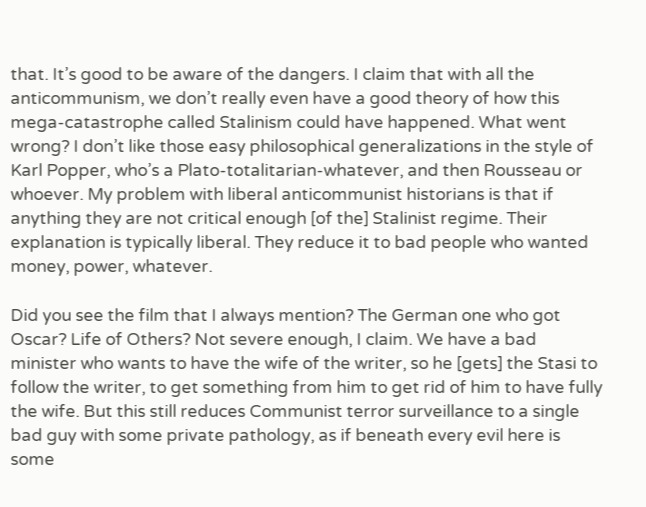that. It’s good to be aware of the dangers. I claim that with all the anticommunism, we don’t really even have a good theory of how this mega-catastrophe called Stalinism could have happened. What went wrong? I don’t like those easy philosophical generalizations in the style of Karl Popper, who’s a Plato-totalitarian-whatever, and then Rousseau or whoever. My problem with liberal anticommunist historians is that if anything they are not critical enough [of the] Stalinist regime. Their explanation is typically liberal. They reduce it to bad people who wanted money, power, whatever.

Did you see the film that I always mention? The German one who got Oscar? Life of Others? Not severe enough, I claim. We have a bad minister who wants to have the wife of the writer, so he [gets] the Stasi to follow the writer, to get something from him to get rid of him to have fully the wife. But this still reduces Communist terror surveillance to a single bad guy with some private pathology, as if beneath every evil here is some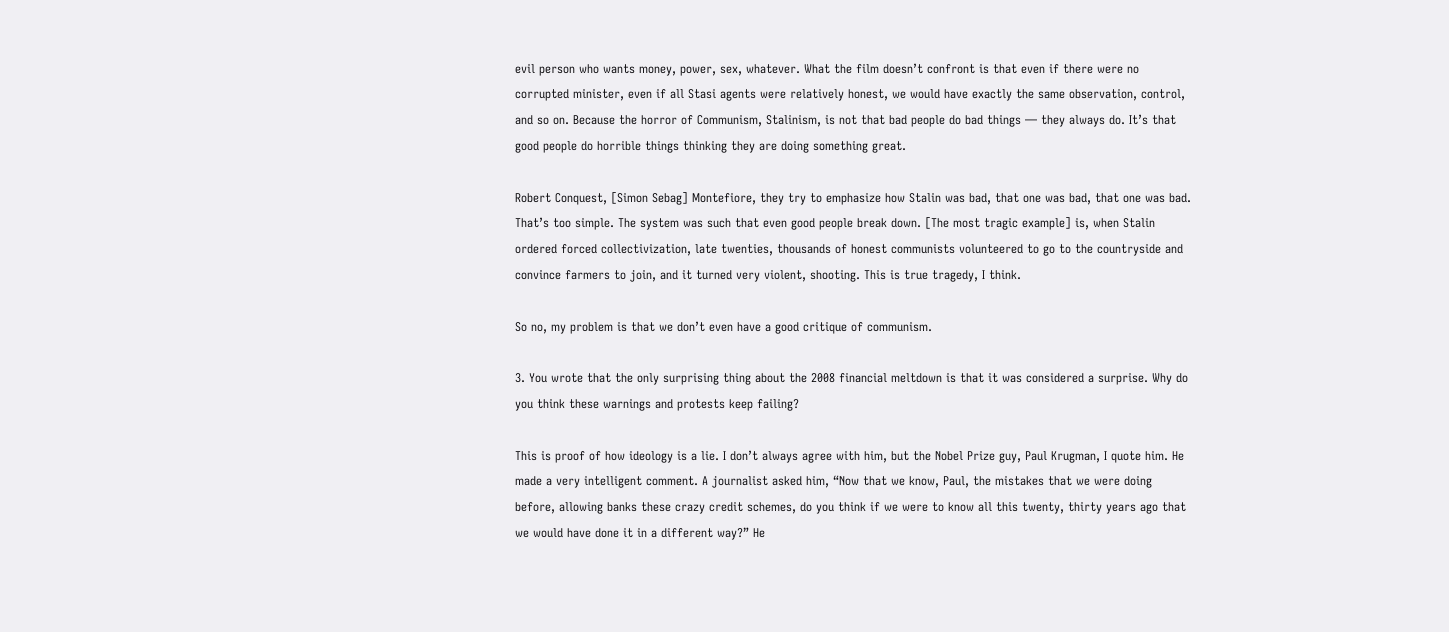evil person who wants money, power, sex, whatever. What the film doesn’t confront is that even if there were no corrupted minister, even if all Stasi agents were relatively honest, we would have exactly the same observation, control, and so on. Because the horror of Communism, Stalinism, is not that bad people do bad things — they always do. It’s that good people do horrible things thinking they are doing something great.

Robert Conquest, [Simon Sebag] Montefiore, they try to emphasize how Stalin was bad, that one was bad, that one was bad. That’s too simple. The system was such that even good people break down. [The most tragic example] is, when Stalin ordered forced collectivization, late twenties, thousands of honest communists volunteered to go to the countryside and convince farmers to join, and it turned very violent, shooting. This is true tragedy, I think.

So no, my problem is that we don’t even have a good critique of communism.

3. You wrote that the only surprising thing about the 2008 financial meltdown is that it was considered a surprise. Why do you think these warnings and protests keep failing?

This is proof of how ideology is a lie. I don’t always agree with him, but the Nobel Prize guy, Paul Krugman, I quote him. He made a very intelligent comment. A journalist asked him, “Now that we know, Paul, the mistakes that we were doing before, allowing banks these crazy credit schemes, do you think if we were to know all this twenty, thirty years ago that we would have done it in a different way?” He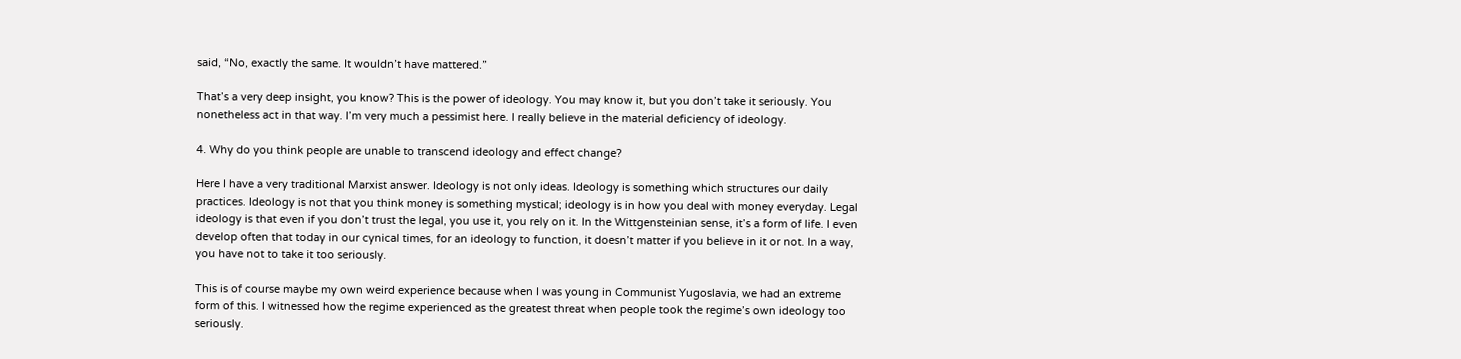said, “No, exactly the same. It wouldn’t have mattered.”

That’s a very deep insight, you know? This is the power of ideology. You may know it, but you don’t take it seriously. You nonetheless act in that way. I’m very much a pessimist here. I really believe in the material deficiency of ideology.

4. Why do you think people are unable to transcend ideology and effect change?

Here I have a very traditional Marxist answer. Ideology is not only ideas. Ideology is something which structures our daily practices. Ideology is not that you think money is something mystical; ideology is in how you deal with money everyday. Legal ideology is that even if you don’t trust the legal, you use it, you rely on it. In the Wittgensteinian sense, it’s a form of life. I even develop often that today in our cynical times, for an ideology to function, it doesn’t matter if you believe in it or not. In a way, you have not to take it too seriously.

This is of course maybe my own weird experience because when I was young in Communist Yugoslavia, we had an extreme form of this. I witnessed how the regime experienced as the greatest threat when people took the regime’s own ideology too seriously.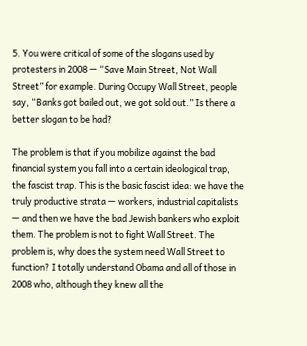5. You were critical of some of the slogans used by protesters in 2008 — “Save Main Street, Not Wall Street” for example. During Occupy Wall Street, people say, “Banks got bailed out, we got sold out.” Is there a better slogan to be had?

The problem is that if you mobilize against the bad financial system you fall into a certain ideological trap, the fascist trap. This is the basic fascist idea: we have the truly productive strata — workers, industrial capitalists — and then we have the bad Jewish bankers who exploit them. The problem is not to fight Wall Street. The problem is, why does the system need Wall Street to function? I totally understand Obama and all of those in 2008 who, although they knew all the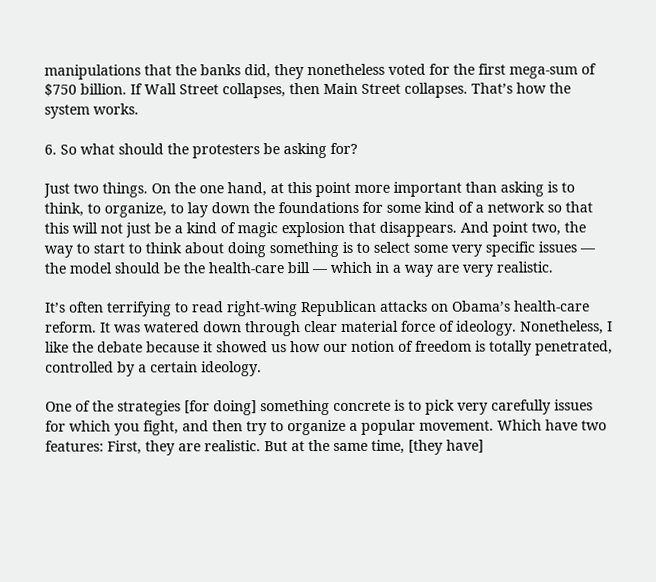manipulations that the banks did, they nonetheless voted for the first mega-sum of $750 billion. If Wall Street collapses, then Main Street collapses. That’s how the system works.

6. So what should the protesters be asking for?

Just two things. On the one hand, at this point more important than asking is to think, to organize, to lay down the foundations for some kind of a network so that this will not just be a kind of magic explosion that disappears. And point two, the way to start to think about doing something is to select some very specific issues — the model should be the health-care bill — which in a way are very realistic.

It’s often terrifying to read right-wing Republican attacks on Obama’s health-care reform. It was watered down through clear material force of ideology. Nonetheless, I like the debate because it showed us how our notion of freedom is totally penetrated, controlled by a certain ideology.

One of the strategies [for doing] something concrete is to pick very carefully issues for which you fight, and then try to organize a popular movement. Which have two features: First, they are realistic. But at the same time, [they have]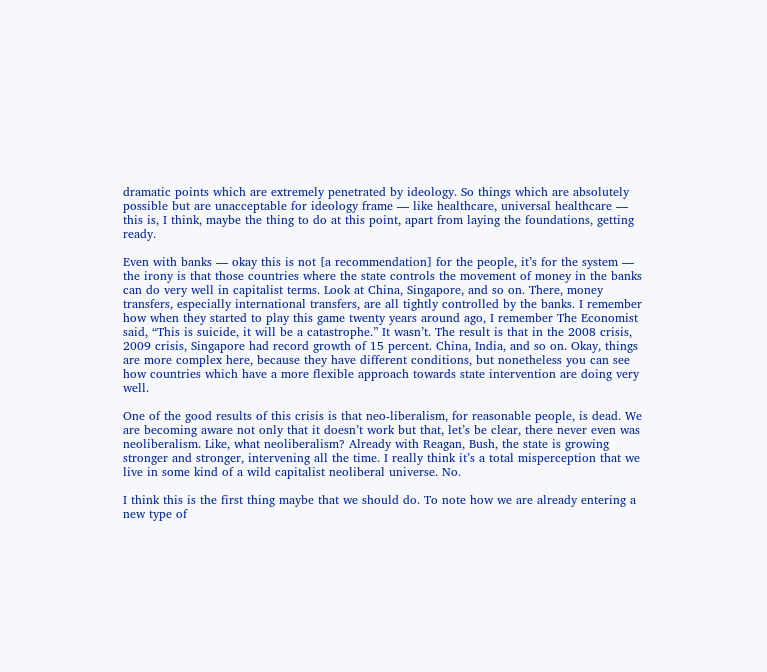dramatic points which are extremely penetrated by ideology. So things which are absolutely possible but are unacceptable for ideology frame — like healthcare, universal healthcare — this is, I think, maybe the thing to do at this point, apart from laying the foundations, getting ready.

Even with banks — okay this is not [a recommendation] for the people, it’s for the system — the irony is that those countries where the state controls the movement of money in the banks can do very well in capitalist terms. Look at China, Singapore, and so on. There, money transfers, especially international transfers, are all tightly controlled by the banks. I remember how when they started to play this game twenty years around ago, I remember The Economist said, “This is suicide, it will be a catastrophe.” It wasn’t. The result is that in the 2008 crisis, 2009 crisis, Singapore had record growth of 15 percent. China, India, and so on. Okay, things are more complex here, because they have different conditions, but nonetheless you can see how countries which have a more flexible approach towards state intervention are doing very well.

One of the good results of this crisis is that neo-liberalism, for reasonable people, is dead. We are becoming aware not only that it doesn’t work but that, let’s be clear, there never even was neoliberalism. Like, what neoliberalism? Already with Reagan, Bush, the state is growing stronger and stronger, intervening all the time. I really think it’s a total misperception that we live in some kind of a wild capitalist neoliberal universe. No.

I think this is the first thing maybe that we should do. To note how we are already entering a new type of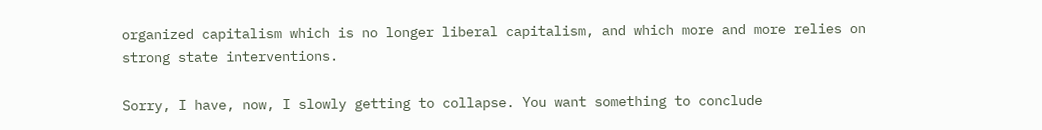organized capitalism which is no longer liberal capitalism, and which more and more relies on strong state interventions.

Sorry, I have, now, I slowly getting to collapse. You want something to conclude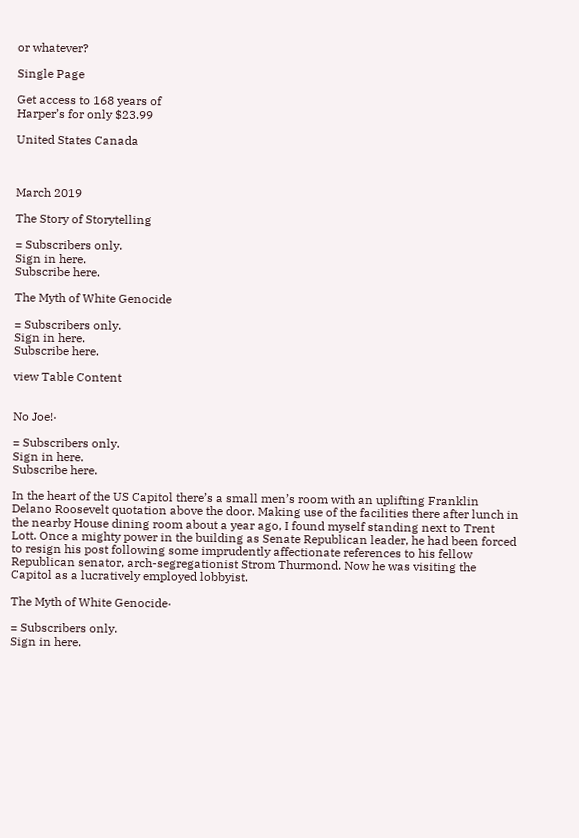or whatever?

Single Page

Get access to 168 years of
Harper’s for only $23.99

United States Canada



March 2019

The Story of Storytelling

= Subscribers only.
Sign in here.
Subscribe here.

The Myth of White Genocide

= Subscribers only.
Sign in here.
Subscribe here.

view Table Content


No Joe!·

= Subscribers only.
Sign in here.
Subscribe here.

In the heart of the US Capitol there’s a small men’s room with an uplifting Franklin Delano Roosevelt quotation above the door. Making use of the facilities there after lunch in the nearby House dining room about a year ago, I found myself standing next to Trent Lott. Once a mighty power in the building as Senate Republican leader, he had been forced to resign his post following some imprudently affectionate references to his fellow Republican senator, arch-segregationist Strom Thurmond. Now he was visiting the Capitol as a lucratively employed lobbyist.

The Myth of White Genocide·

= Subscribers only.
Sign in here.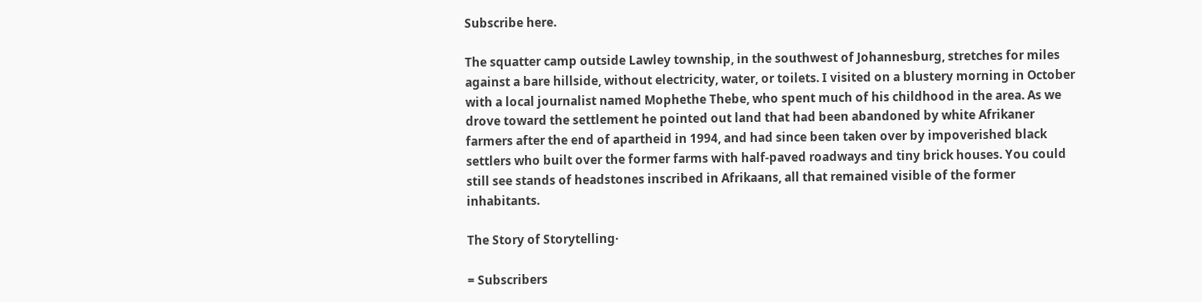Subscribe here.

The squatter camp outside Lawley township, in the southwest of Johannesburg, stretches for miles against a bare hillside, without electricity, water, or toilets. I visited on a blustery morning in October with a local journalist named Mophethe Thebe, who spent much of his childhood in the area. As we drove toward the settlement he pointed out land that had been abandoned by white Afrikaner farmers after the end of apartheid in 1994, and had since been taken over by impoverished black settlers who built over the former farms with half-paved roadways and tiny brick houses. You could still see stands of headstones inscribed in Afrikaans, all that remained visible of the former inhabitants.

The Story of Storytelling·

= Subscribers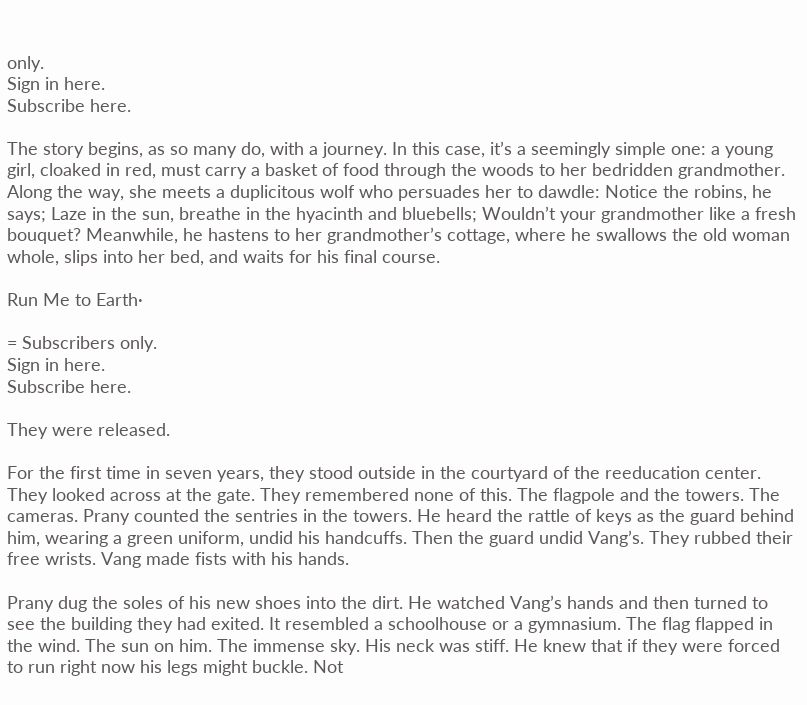only.
Sign in here.
Subscribe here.

The story begins, as so many do, with a journey. In this case, it’s a seemingly simple one: a young girl, cloaked in red, must carry a basket of food through the woods to her bedridden grandmother. Along the way, she meets a duplicitous wolf who persuades her to dawdle: Notice the robins, he says; Laze in the sun, breathe in the hyacinth and bluebells; Wouldn’t your grandmother like a fresh bouquet? Meanwhile, he hastens to her grandmother’s cottage, where he swallows the old woman whole, slips into her bed, and waits for his final course.

Run Me to Earth·

= Subscribers only.
Sign in here.
Subscribe here.

They were released.

For the first time in seven years, they stood outside in the courtyard of the reeducation center. They looked across at the gate. They remembered none of this. The flagpole and the towers. The cameras. Prany counted the sentries in the towers. He heard the rattle of keys as the guard behind him, wearing a green uniform, undid his handcuffs. Then the guard undid Vang’s. They rubbed their free wrists. Vang made fists with his hands.

Prany dug the soles of his new shoes into the dirt. He watched Vang’s hands and then turned to see the building they had exited. It resembled a schoolhouse or a gymnasium. The flag flapped in the wind. The sun on him. The immense sky. His neck was stiff. He knew that if they were forced to run right now his legs might buckle. Not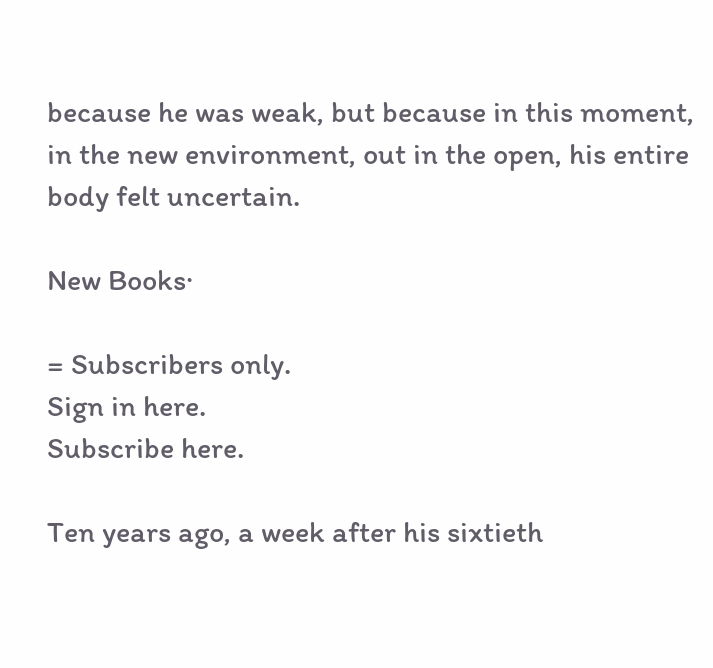because he was weak, but because in this moment, in the new environment, out in the open, his entire body felt uncertain.

New Books·

= Subscribers only.
Sign in here.
Subscribe here.

Ten years ago, a week after his sixtieth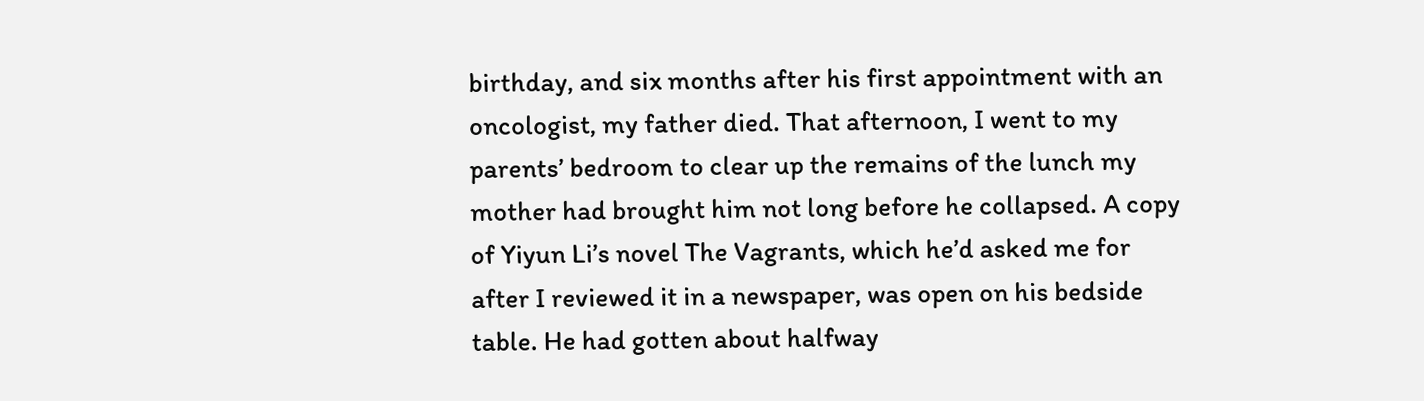birthday, and six months after his first appointment with an oncologist, my father died. That afternoon, I went to my parents’ bedroom to clear up the remains of the lunch my mother had brought him not long before he collapsed. A copy of Yiyun Li’s novel The Vagrants, which he’d asked me for after I reviewed it in a newspaper, was open on his bedside table. He had gotten about halfway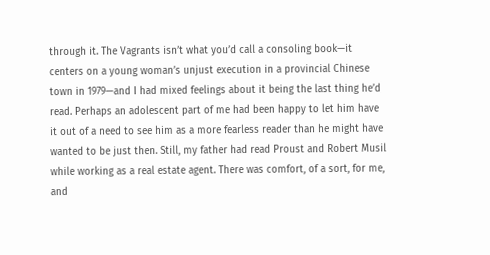through it. The Vagrants isn’t what you’d call a consoling book—it centers on a young woman’s unjust execution in a provincial Chinese town in 1979—and I had mixed feelings about it being the last thing he’d read. Perhaps an adolescent part of me had been happy to let him have it out of a need to see him as a more fearless reader than he might have wanted to be just then. Still, my father had read Proust and Robert Musil while working as a real estate agent. There was comfort, of a sort, for me, and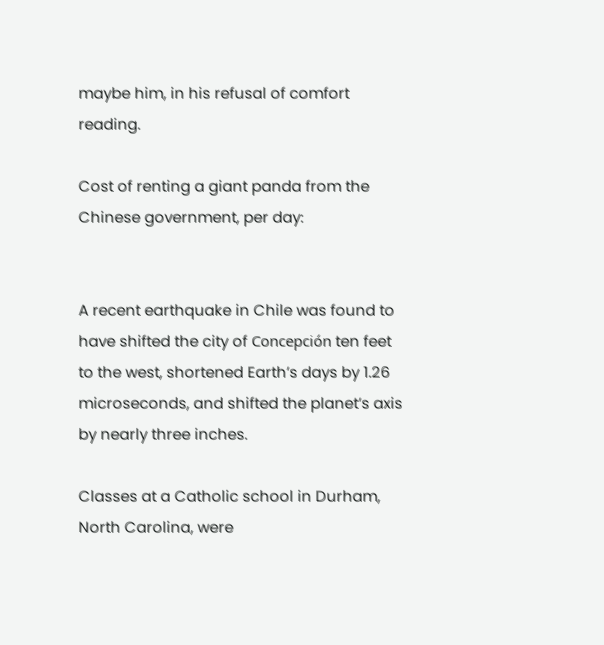maybe him, in his refusal of comfort reading.

Cost of renting a giant panda from the Chinese government, per day:


A recent earthquake in Chile was found to have shifted the city of Concepción ten feet to the west, shortened Earth’s days by 1.26 microseconds, and shifted the planet’s axis by nearly three inches.

Classes at a Catholic school in Durham, North Carolina, were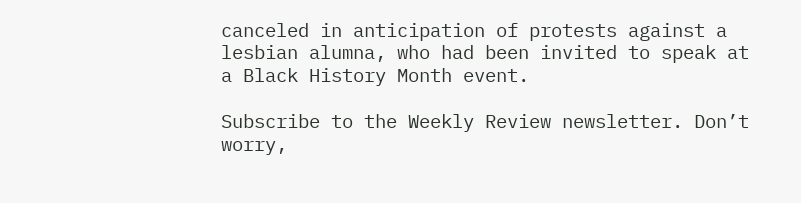canceled in anticipation of protests against a lesbian alumna, who had been invited to speak at a Black History Month event.

Subscribe to the Weekly Review newsletter. Don’t worry,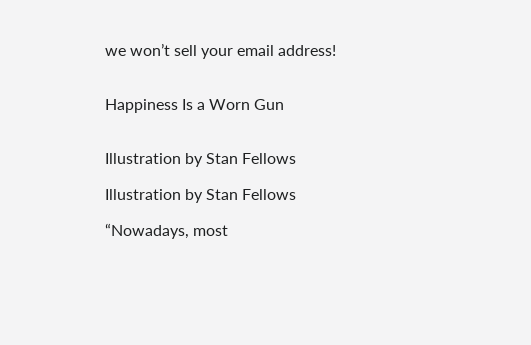we won’t sell your email address!


Happiness Is a Worn Gun


Illustration by Stan Fellows

Illustration by Stan Fellows

“Nowadays, most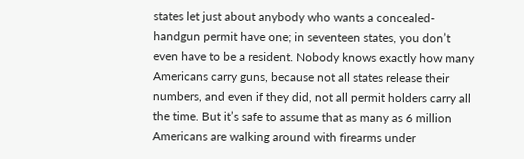states let just about anybody who wants a concealed-handgun permit have one; in seventeen states, you don’t even have to be a resident. Nobody knows exactly how many Americans carry guns, because not all states release their numbers, and even if they did, not all permit holders carry all the time. But it’s safe to assume that as many as 6 million Americans are walking around with firearms under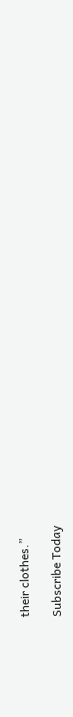their clothes.”

Subscribe Today